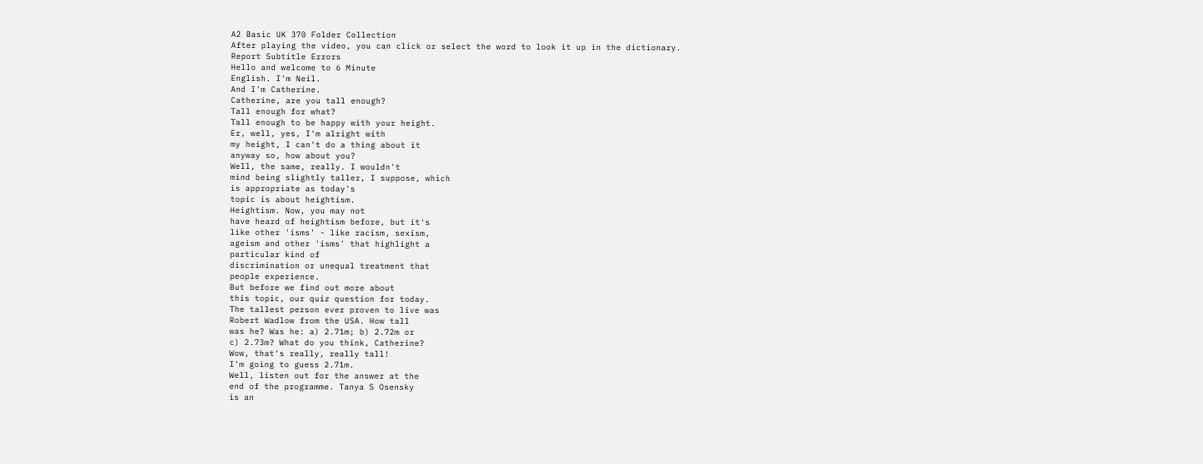A2 Basic UK 370 Folder Collection
After playing the video, you can click or select the word to look it up in the dictionary.
Report Subtitle Errors
Hello and welcome to 6 Minute
English. I'm Neil.
And I'm Catherine.
Catherine, are you tall enough?
Tall enough for what?
Tall enough to be happy with your height.
Er, well, yes, I'm alright with
my height, I can't do a thing about it
anyway so, how about you?
Well, the same, really. I wouldn't
mind being slightly taller, I suppose, which
is appropriate as today's
topic is about heightism.
Heightism. Now, you may not
have heard of heightism before, but it's
like other 'isms' - like racism, sexism,
ageism and other 'isms' that highlight a
particular kind of
discrimination or unequal treatment that
people experience.
But before we find out more about
this topic, our quiz question for today.
The tallest person ever proven to live was
Robert Wadlow from the USA. How tall
was he? Was he: a) 2.71m; b) 2.72m or
c) 2.73m? What do you think, Catherine?
Wow, that's really, really tall!
I'm going to guess 2.71m.
Well, listen out for the answer at the
end of the programme. Tanya S Osensky
is an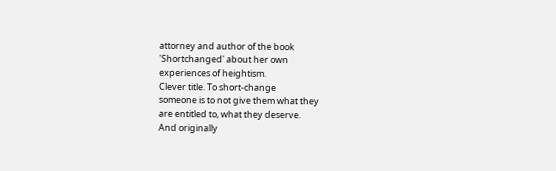attorney and author of the book
'Shortchanged' about her own
experiences of heightism.
Clever title. To short-change
someone is to not give them what they
are entitled to, what they deserve.
And originally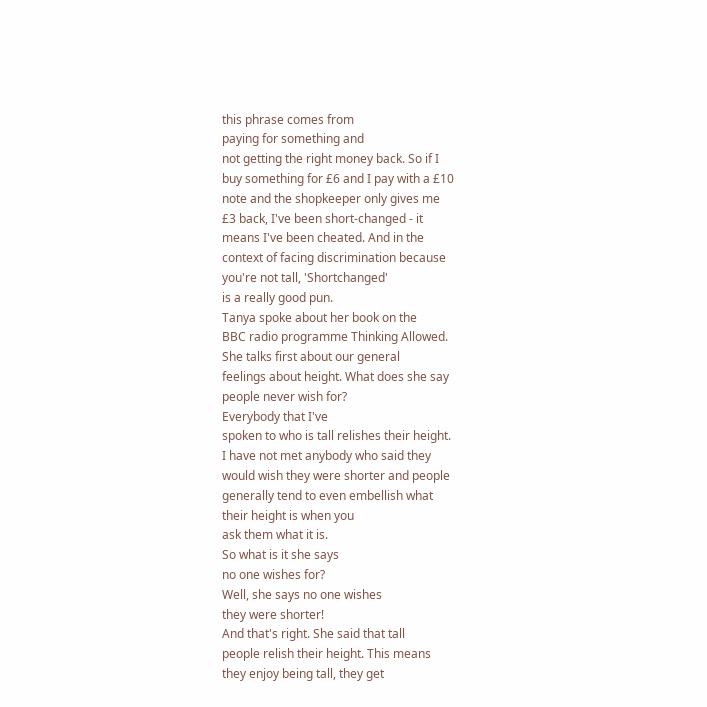this phrase comes from
paying for something and
not getting the right money back. So if I
buy something for £6 and I pay with a £10
note and the shopkeeper only gives me
£3 back, I've been short-changed - it
means I've been cheated. And in the
context of facing discrimination because
you're not tall, 'Shortchanged'
is a really good pun.
Tanya spoke about her book on the
BBC radio programme Thinking Allowed.
She talks first about our general
feelings about height. What does she say
people never wish for?
Everybody that I've
spoken to who is tall relishes their height.
I have not met anybody who said they
would wish they were shorter and people
generally tend to even embellish what
their height is when you
ask them what it is.
So what is it she says
no one wishes for?
Well, she says no one wishes
they were shorter!
And that's right. She said that tall
people relish their height. This means
they enjoy being tall, they get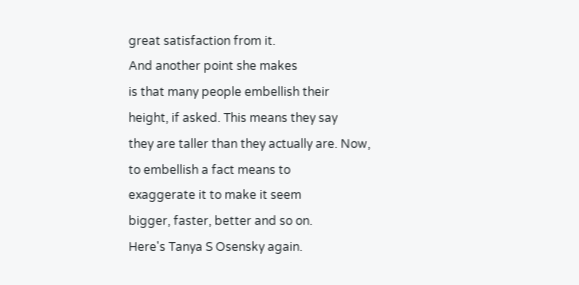great satisfaction from it.
And another point she makes
is that many people embellish their
height, if asked. This means they say
they are taller than they actually are. Now,
to embellish a fact means to
exaggerate it to make it seem
bigger, faster, better and so on.
Here's Tanya S Osensky again.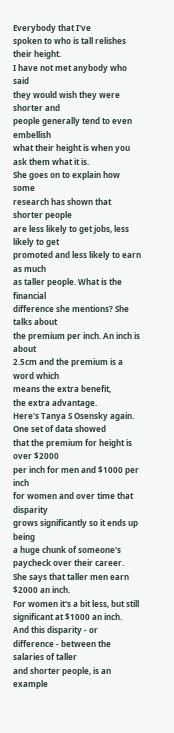Everybody that I've
spoken to who is tall relishes their height.
I have not met anybody who said
they would wish they were shorter and
people generally tend to even embellish
what their height is when you
ask them what it is.
She goes on to explain how some
research has shown that shorter people
are less likely to get jobs, less likely to get
promoted and less likely to earn as much
as taller people. What is the financial
difference she mentions? She talks about
the premium per inch. An inch is about
2.5cm and the premium is a word which
means the extra benefit,
the extra advantage.
Here's Tanya S Osensky again.
One set of data showed
that the premium for height is over $2000
per inch for men and $1000 per inch
for women and over time that disparity
grows significantly so it ends up being
a huge chunk of someone's
paycheck over their career.
She says that taller men earn
$2000 an inch.
For women it's a bit less, but still
significant at $1000 an inch.
And this disparity - or
difference - between the salaries of taller
and shorter people, is an example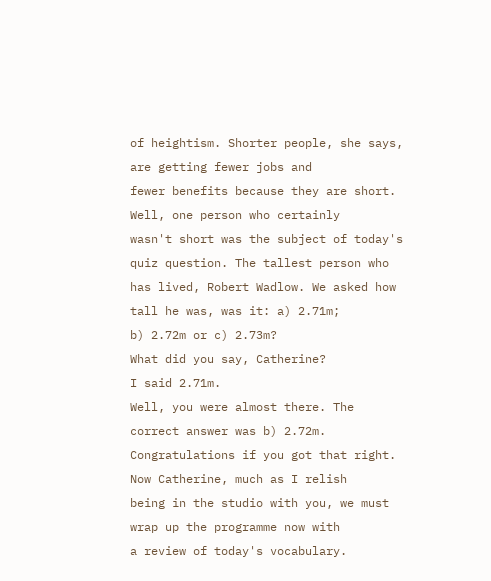of heightism. Shorter people, she says,
are getting fewer jobs and
fewer benefits because they are short.
Well, one person who certainly
wasn't short was the subject of today's
quiz question. The tallest person who
has lived, Robert Wadlow. We asked how
tall he was, was it: a) 2.71m;
b) 2.72m or c) 2.73m?
What did you say, Catherine?
I said 2.71m.
Well, you were almost there. The
correct answer was b) 2.72m.
Congratulations if you got that right.
Now Catherine, much as I relish
being in the studio with you, we must
wrap up the programme now with
a review of today's vocabulary.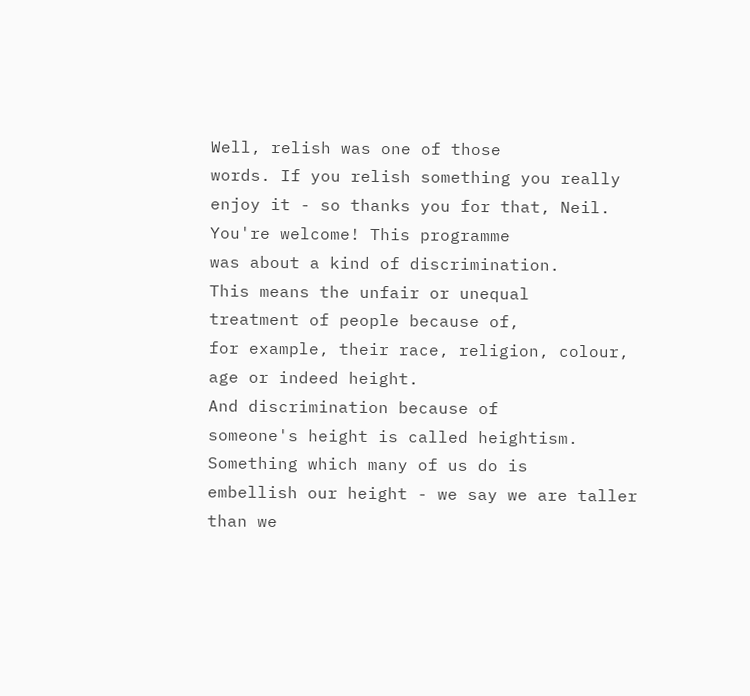Well, relish was one of those
words. If you relish something you really
enjoy it - so thanks you for that, Neil.
You're welcome! This programme
was about a kind of discrimination.
This means the unfair or unequal
treatment of people because of,
for example, their race, religion, colour,
age or indeed height.
And discrimination because of
someone's height is called heightism.
Something which many of us do is
embellish our height - we say we are taller
than we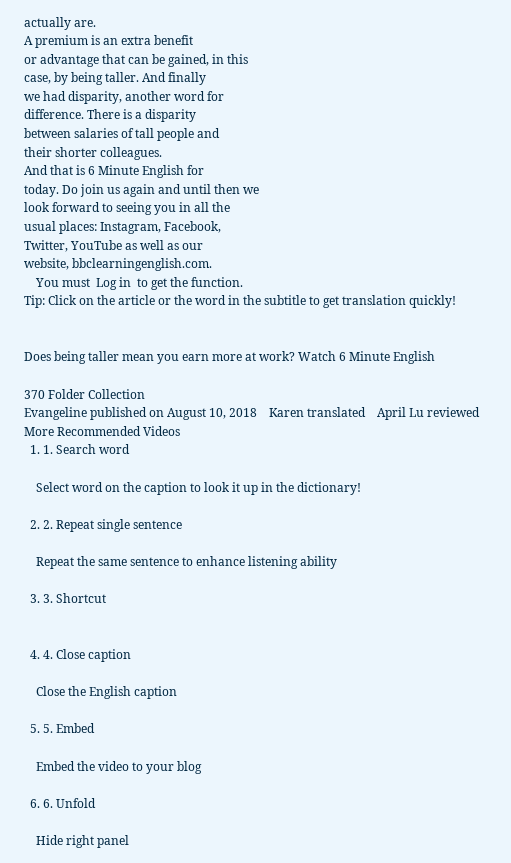actually are.
A premium is an extra benefit
or advantage that can be gained, in this
case, by being taller. And finally
we had disparity, another word for
difference. There is a disparity
between salaries of tall people and
their shorter colleagues.
And that is 6 Minute English for
today. Do join us again and until then we
look forward to seeing you in all the
usual places: Instagram, Facebook,
Twitter, YouTube as well as our
website, bbclearningenglish.com.
    You must  Log in  to get the function.
Tip: Click on the article or the word in the subtitle to get translation quickly!


Does being taller mean you earn more at work? Watch 6 Minute English

370 Folder Collection
Evangeline published on August 10, 2018    Karen translated    April Lu reviewed
More Recommended Videos
  1. 1. Search word

    Select word on the caption to look it up in the dictionary!

  2. 2. Repeat single sentence

    Repeat the same sentence to enhance listening ability

  3. 3. Shortcut


  4. 4. Close caption

    Close the English caption

  5. 5. Embed

    Embed the video to your blog

  6. 6. Unfold

    Hide right panel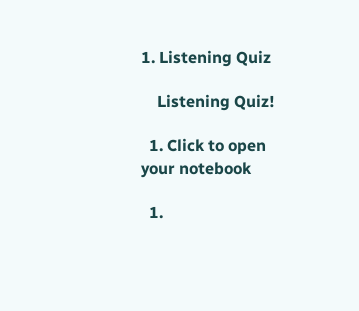1. Listening Quiz

    Listening Quiz!

  1. Click to open your notebook

  1.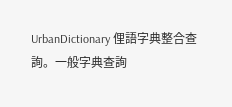UrbanDictionary 俚語字典整合查詢。一般字典查詢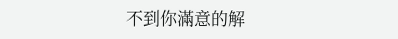不到你滿意的解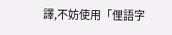譯,不妨使用「俚語字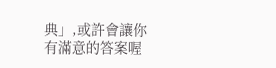典」,或許會讓你有滿意的答案喔